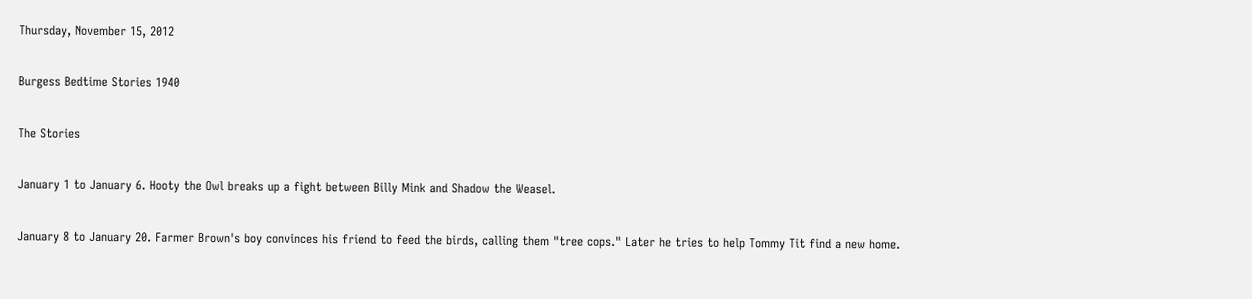Thursday, November 15, 2012

Burgess Bedtime Stories 1940

The Stories

January 1 to January 6. Hooty the Owl breaks up a fight between Billy Mink and Shadow the Weasel.

January 8 to January 20. Farmer Brown's boy convinces his friend to feed the birds, calling them "tree cops." Later he tries to help Tommy Tit find a new home.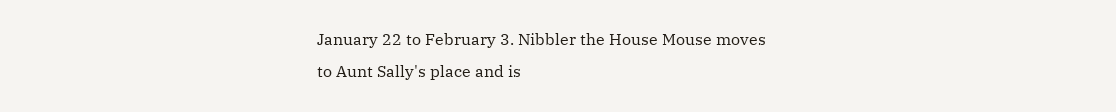January 22 to February 3. Nibbler the House Mouse moves to Aunt Sally's place and is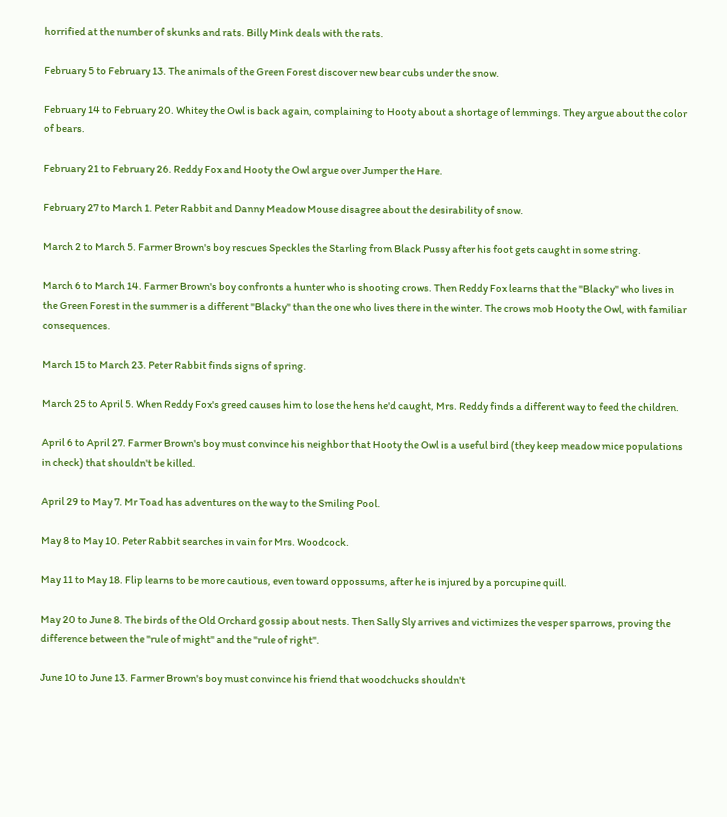horrified at the number of skunks and rats. Billy Mink deals with the rats.

February 5 to February 13. The animals of the Green Forest discover new bear cubs under the snow.

February 14 to February 20. Whitey the Owl is back again, complaining to Hooty about a shortage of lemmings. They argue about the color of bears.

February 21 to February 26. Reddy Fox and Hooty the Owl argue over Jumper the Hare.

February 27 to March 1. Peter Rabbit and Danny Meadow Mouse disagree about the desirability of snow.

March 2 to March 5. Farmer Brown's boy rescues Speckles the Starling from Black Pussy after his foot gets caught in some string.

March 6 to March 14. Farmer Brown's boy confronts a hunter who is shooting crows. Then Reddy Fox learns that the "Blacky" who lives in the Green Forest in the summer is a different "Blacky" than the one who lives there in the winter. The crows mob Hooty the Owl, with familiar consequences.

March 15 to March 23. Peter Rabbit finds signs of spring.

March 25 to April 5. When Reddy Fox's greed causes him to lose the hens he'd caught, Mrs. Reddy finds a different way to feed the children.

April 6 to April 27. Farmer Brown's boy must convince his neighbor that Hooty the Owl is a useful bird (they keep meadow mice populations in check) that shouldn't be killed.

April 29 to May 7. Mr Toad has adventures on the way to the Smiling Pool.

May 8 to May 10. Peter Rabbit searches in vain for Mrs. Woodcock.

May 11 to May 18. Flip learns to be more cautious, even toward oppossums, after he is injured by a porcupine quill.

May 20 to June 8. The birds of the Old Orchard gossip about nests. Then Sally Sly arrives and victimizes the vesper sparrows, proving the difference between the "rule of might" and the "rule of right".

June 10 to June 13. Farmer Brown's boy must convince his friend that woodchucks shouldn't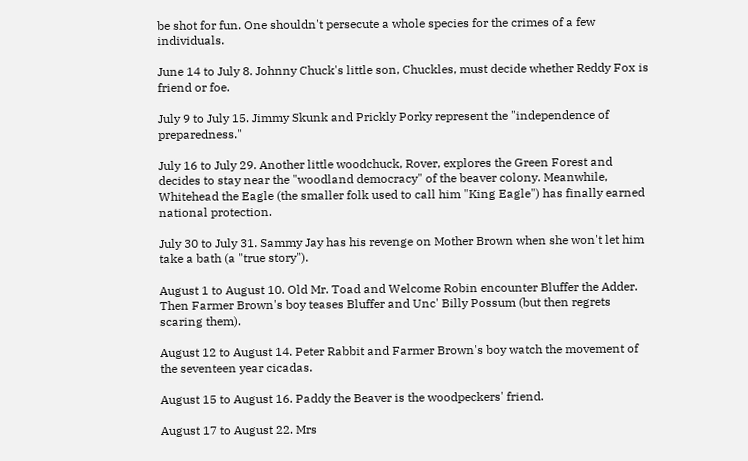be shot for fun. One shouldn't persecute a whole species for the crimes of a few individuals.

June 14 to July 8. Johnny Chuck's little son, Chuckles, must decide whether Reddy Fox is friend or foe.

July 9 to July 15. Jimmy Skunk and Prickly Porky represent the "independence of preparedness."

July 16 to July 29. Another little woodchuck, Rover, explores the Green Forest and decides to stay near the "woodland democracy" of the beaver colony. Meanwhile, Whitehead the Eagle (the smaller folk used to call him "King Eagle") has finally earned national protection.

July 30 to July 31. Sammy Jay has his revenge on Mother Brown when she won't let him take a bath (a "true story").

August 1 to August 10. Old Mr. Toad and Welcome Robin encounter Bluffer the Adder. Then Farmer Brown's boy teases Bluffer and Unc' Billy Possum (but then regrets scaring them).

August 12 to August 14. Peter Rabbit and Farmer Brown's boy watch the movement of the seventeen year cicadas.

August 15 to August 16. Paddy the Beaver is the woodpeckers' friend.

August 17 to August 22. Mrs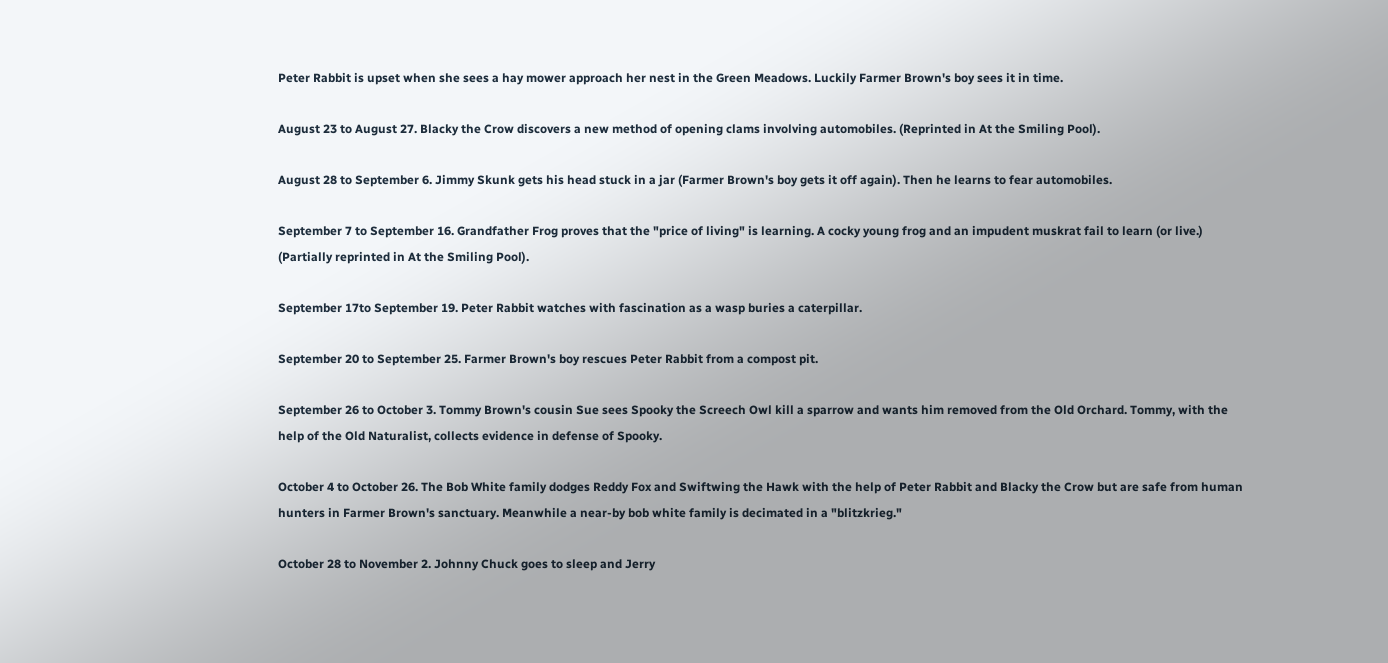Peter Rabbit is upset when she sees a hay mower approach her nest in the Green Meadows. Luckily Farmer Brown's boy sees it in time.

August 23 to August 27. Blacky the Crow discovers a new method of opening clams involving automobiles. (Reprinted in At the Smiling Pool).

August 28 to September 6. Jimmy Skunk gets his head stuck in a jar (Farmer Brown's boy gets it off again). Then he learns to fear automobiles.

September 7 to September 16. Grandfather Frog proves that the "price of living" is learning. A cocky young frog and an impudent muskrat fail to learn (or live.) (Partially reprinted in At the Smiling Pool).

September 17to September 19. Peter Rabbit watches with fascination as a wasp buries a caterpillar.

September 20 to September 25. Farmer Brown's boy rescues Peter Rabbit from a compost pit.

September 26 to October 3. Tommy Brown's cousin Sue sees Spooky the Screech Owl kill a sparrow and wants him removed from the Old Orchard. Tommy, with the help of the Old Naturalist, collects evidence in defense of Spooky.

October 4 to October 26. The Bob White family dodges Reddy Fox and Swiftwing the Hawk with the help of Peter Rabbit and Blacky the Crow but are safe from human hunters in Farmer Brown's sanctuary. Meanwhile a near-by bob white family is decimated in a "blitzkrieg."

October 28 to November 2. Johnny Chuck goes to sleep and Jerry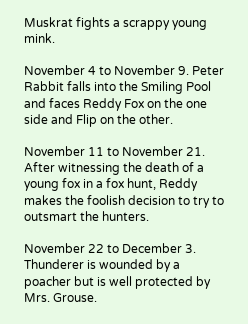Muskrat fights a scrappy young mink.

November 4 to November 9. Peter Rabbit falls into the Smiling Pool and faces Reddy Fox on the one side and Flip on the other.

November 11 to November 21. After witnessing the death of a young fox in a fox hunt, Reddy makes the foolish decision to try to outsmart the hunters.

November 22 to December 3. Thunderer is wounded by a poacher but is well protected by Mrs. Grouse.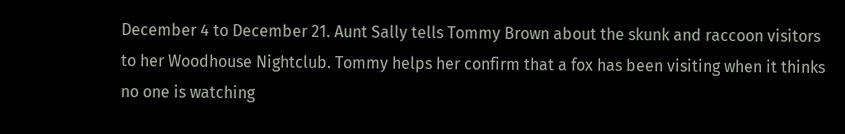December 4 to December 21. Aunt Sally tells Tommy Brown about the skunk and raccoon visitors to her Woodhouse Nightclub. Tommy helps her confirm that a fox has been visiting when it thinks no one is watching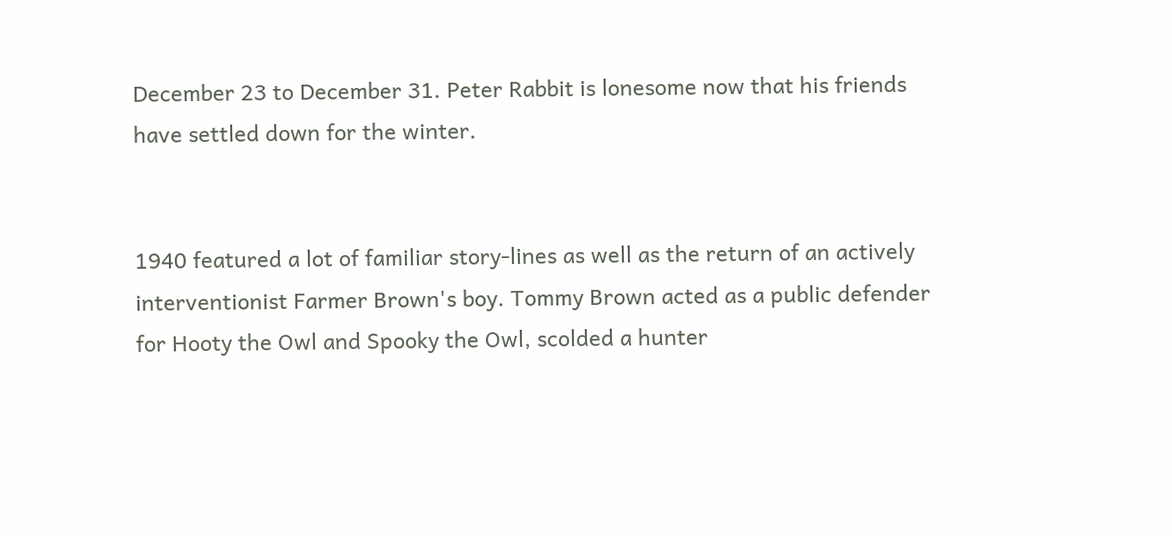December 23 to December 31. Peter Rabbit is lonesome now that his friends have settled down for the winter.


1940 featured a lot of familiar story-lines as well as the return of an actively interventionist Farmer Brown's boy. Tommy Brown acted as a public defender for Hooty the Owl and Spooky the Owl, scolded a hunter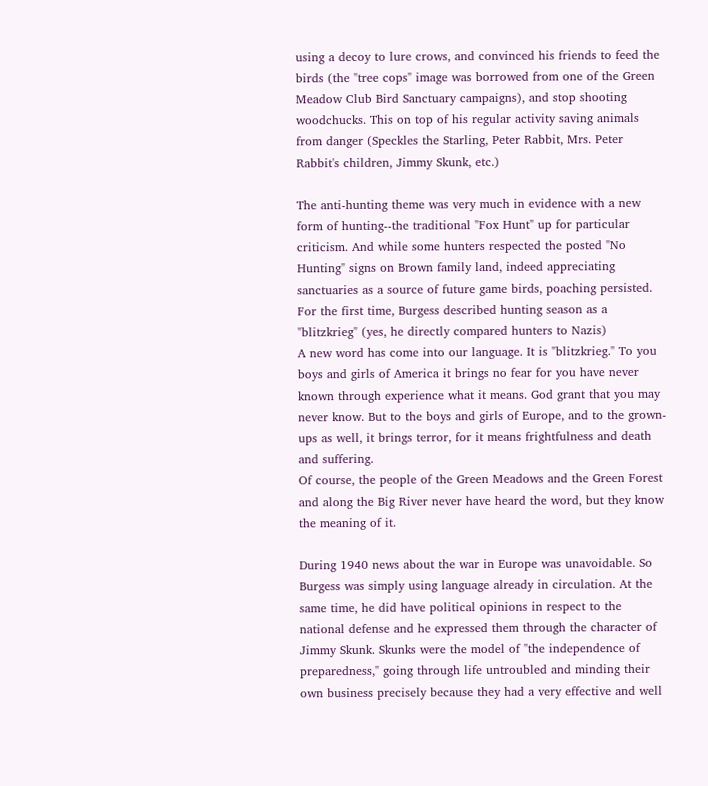using a decoy to lure crows, and convinced his friends to feed the birds (the "tree cops" image was borrowed from one of the Green Meadow Club Bird Sanctuary campaigns), and stop shooting woodchucks. This on top of his regular activity saving animals from danger (Speckles the Starling, Peter Rabbit, Mrs. Peter Rabbit's children, Jimmy Skunk, etc.)

The anti-hunting theme was very much in evidence with a new form of hunting--the traditional "Fox Hunt" up for particular criticism. And while some hunters respected the posted "No Hunting" signs on Brown family land, indeed appreciating sanctuaries as a source of future game birds, poaching persisted. For the first time, Burgess described hunting season as a "blitzkrieg" (yes, he directly compared hunters to Nazis)
A new word has come into our language. It is "blitzkrieg." To you boys and girls of America it brings no fear for you have never known through experience what it means. God grant that you may never know. But to the boys and girls of Europe, and to the grown-ups as well, it brings terror, for it means frightfulness and death and suffering.
Of course, the people of the Green Meadows and the Green Forest and along the Big River never have heard the word, but they know the meaning of it.

During 1940 news about the war in Europe was unavoidable. So Burgess was simply using language already in circulation. At the same time, he did have political opinions in respect to the national defense and he expressed them through the character of Jimmy Skunk. Skunks were the model of "the independence of preparedness," going through life untroubled and minding their own business precisely because they had a very effective and well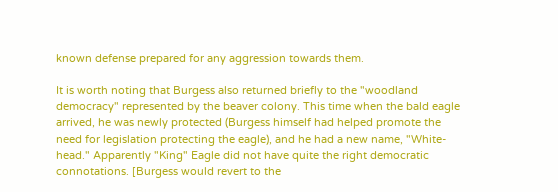known defense prepared for any aggression towards them.

It is worth noting that Burgess also returned briefly to the "woodland democracy" represented by the beaver colony. This time when the bald eagle arrived, he was newly protected (Burgess himself had helped promote the need for legislation protecting the eagle), and he had a new name, "White-head." Apparently "King" Eagle did not have quite the right democratic connotations. [Burgess would revert to the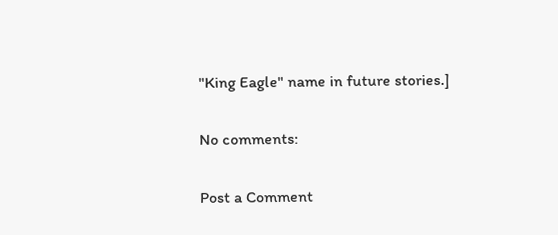"King Eagle" name in future stories.]

No comments:

Post a Comment